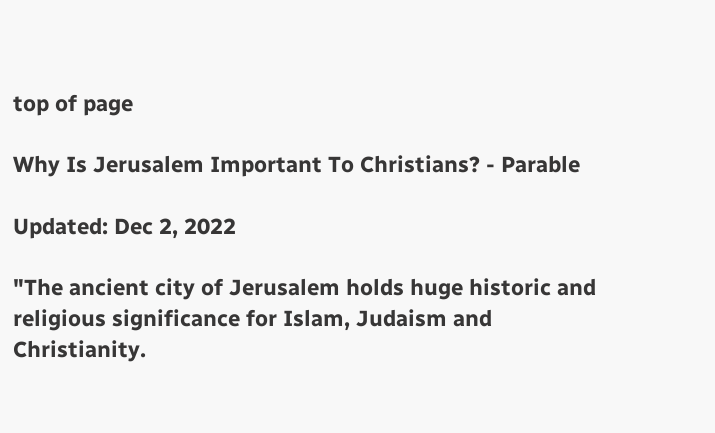top of page

Why Is Jerusalem Important To Christians? - Parable

Updated: Dec 2, 2022

"The ancient city of Jerusalem holds huge historic and religious significance for Islam, Judaism and Christianity.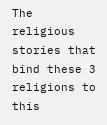The religious stories that bind these 3 religions to this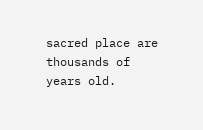sacred place are thousands of years old.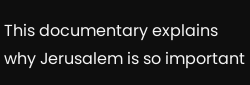This documentary explains why Jerusalem is so important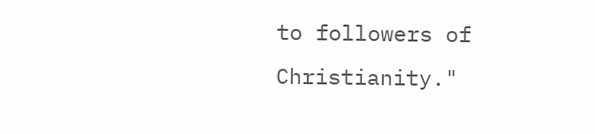to followers of Christianity."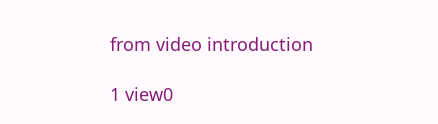from video introduction

1 view0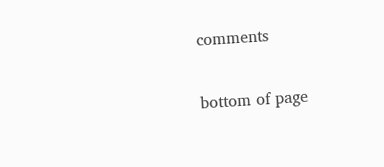comments


bottom of page